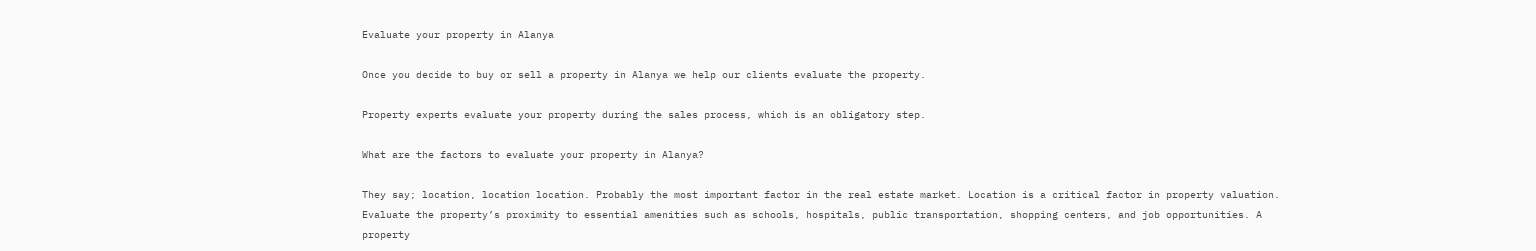Evaluate your property in Alanya

Once you decide to buy or sell a property in Alanya we help our clients evaluate the property.

Property experts evaluate your property during the sales process, which is an obligatory step.

What are the factors to evaluate your property in Alanya?

They say; location, location location. Probably the most important factor in the real estate market. Location is a critical factor in property valuation. Evaluate the property’s proximity to essential amenities such as schools, hospitals, public transportation, shopping centers, and job opportunities. A property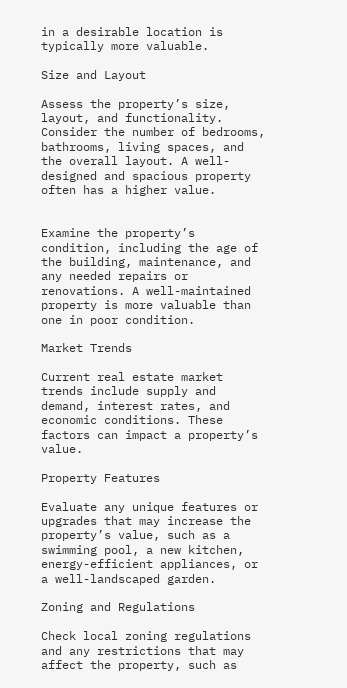in a desirable location is typically more valuable.

Size and Layout

Assess the property’s size, layout, and functionality. Consider the number of bedrooms, bathrooms, living spaces, and the overall layout. A well-designed and spacious property often has a higher value.


Examine the property’s condition, including the age of the building, maintenance, and any needed repairs or renovations. A well-maintained property is more valuable than one in poor condition.

Market Trends

Current real estate market trends include supply and demand, interest rates, and economic conditions. These factors can impact a property’s value.

Property Features

Evaluate any unique features or upgrades that may increase the property’s value, such as a swimming pool, a new kitchen, energy-efficient appliances, or a well-landscaped garden.

Zoning and Regulations

Check local zoning regulations and any restrictions that may affect the property, such as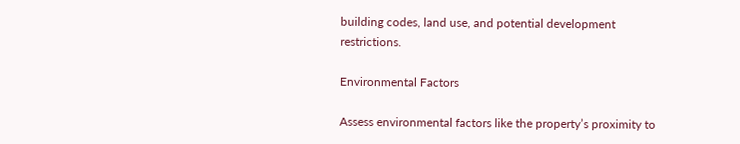building codes, land use, and potential development restrictions.

Environmental Factors

Assess environmental factors like the property’s proximity to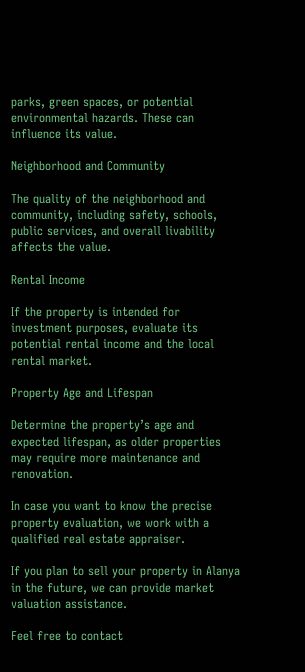parks, green spaces, or potential environmental hazards. These can influence its value.

Neighborhood and Community

The quality of the neighborhood and community, including safety, schools, public services, and overall livability affects the value.

Rental Income

If the property is intended for investment purposes, evaluate its potential rental income and the local rental market.

Property Age and Lifespan

Determine the property’s age and expected lifespan, as older properties may require more maintenance and renovation.

In case you want to know the precise property evaluation, we work with a qualified real estate appraiser.

If you plan to sell your property in Alanya in the future, we can provide market valuation assistance.

Feel free to contact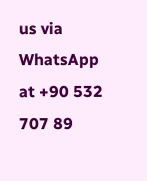us via WhatsApp at +90 532 707 89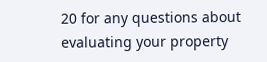20 for any questions about evaluating your property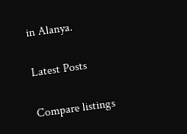in Alanya.

Latest Posts

Compare listings